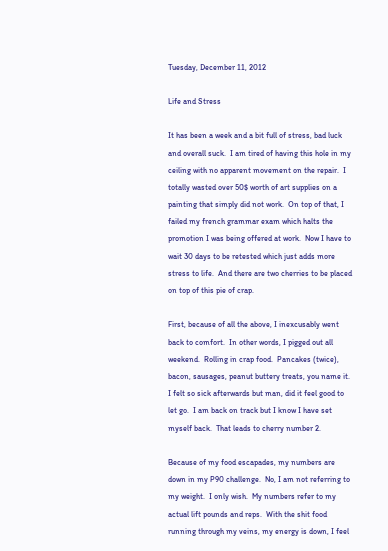Tuesday, December 11, 2012

Life and Stress

It has been a week and a bit full of stress, bad luck and overall suck.  I am tired of having this hole in my ceiling with no apparent movement on the repair.  I totally wasted over 50$ worth of art supplies on a painting that simply did not work.  On top of that, I failed my french grammar exam which halts the promotion I was being offered at work.  Now I have to wait 30 days to be retested which just adds more stress to life.  And there are two cherries to be placed on top of this pie of crap.

First, because of all the above, I inexcusably went back to comfort.  In other words, I pigged out all weekend.  Rolling in crap food.  Pancakes (twice), bacon, sausages, peanut buttery treats, you name it.  I felt so sick afterwards but man, did it feel good to let go.  I am back on track but I know I have set myself back.  That leads to cherry number 2.

Because of my food escapades, my numbers are down in my P90 challenge.  No, I am not referring to my weight.  I only wish.  My numbers refer to my actual lift pounds and reps.  With the shit food running through my veins, my energy is down, I feel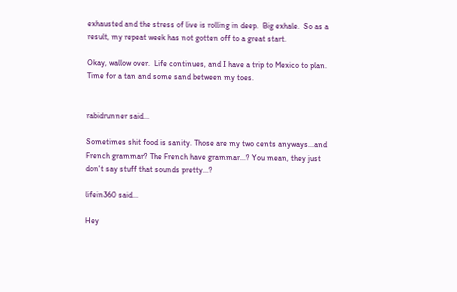exhausted and the stress of live is rolling in deep.  Big exhale.  So as a result, my repeat week has not gotten off to a great start.

Okay, wallow over.  Life continues, and I have a trip to Mexico to plan.  Time for a tan and some sand between my toes.


rabidrunner said...

Sometimes shit food is sanity. Those are my two cents anyways...and French grammar? The French have grammar...? You mean, they just don't say stuff that sounds pretty...?

lifein360 said...

Hey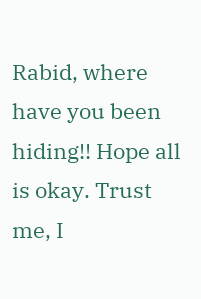Rabid, where have you been hiding!! Hope all is okay. Trust me, I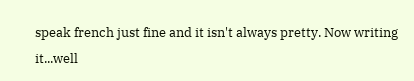speak french just fine and it isn't always pretty. Now writing it...well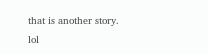that is another story. lol